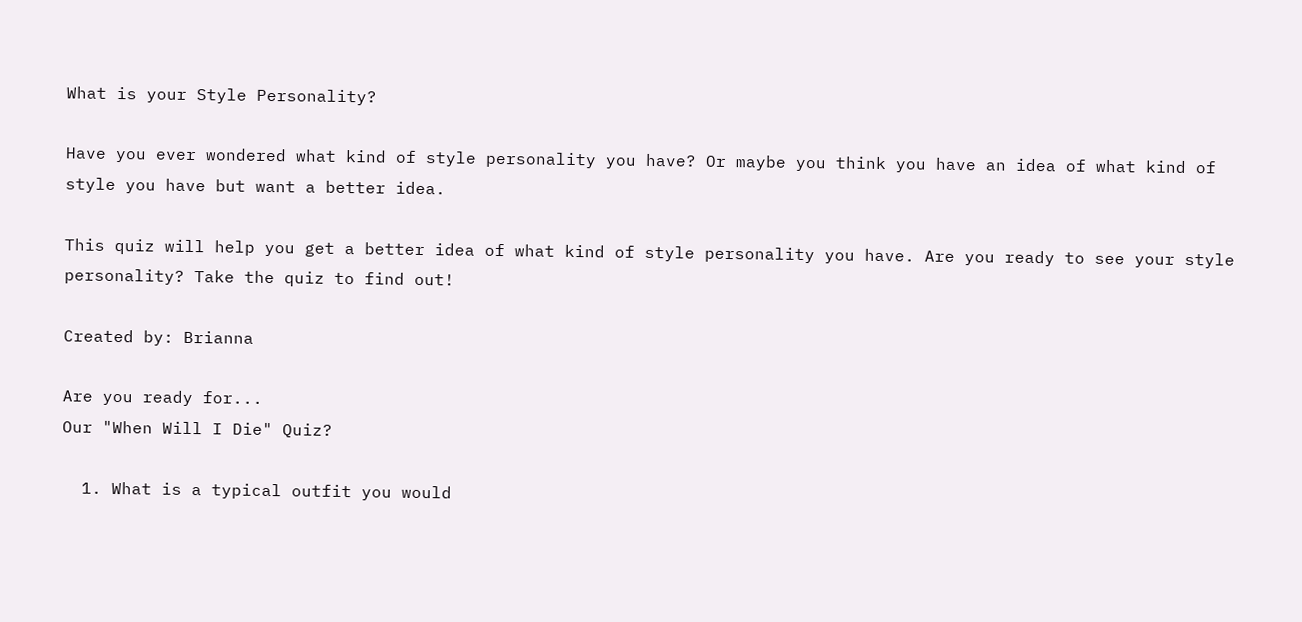What is your Style Personality?

Have you ever wondered what kind of style personality you have? Or maybe you think you have an idea of what kind of style you have but want a better idea.

This quiz will help you get a better idea of what kind of style personality you have. Are you ready to see your style personality? Take the quiz to find out!

Created by: Brianna

Are you ready for...
Our "When Will I Die" Quiz?

  1. What is a typical outfit you would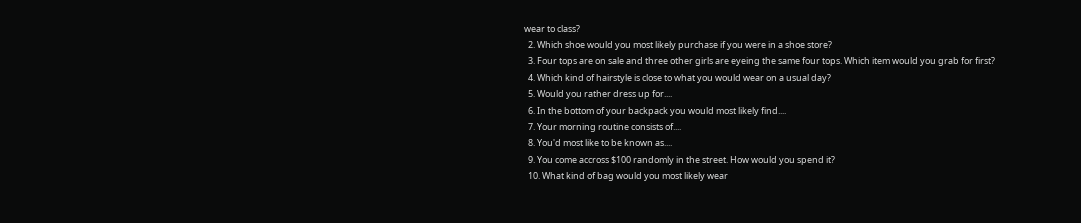wear to class?
  2. Which shoe would you most likely purchase if you were in a shoe store?
  3. Four tops are on sale and three other girls are eyeing the same four tops. Which item would you grab for first?
  4. Which kind of hairstyle is close to what you would wear on a usual day?
  5. Would you rather dress up for....
  6. In the bottom of your backpack you would most likely find....
  7. Your morning routine consists of....
  8. You'd most like to be known as....
  9. You come accross $100 randomly in the street. How would you spend it?
  10. What kind of bag would you most likely wear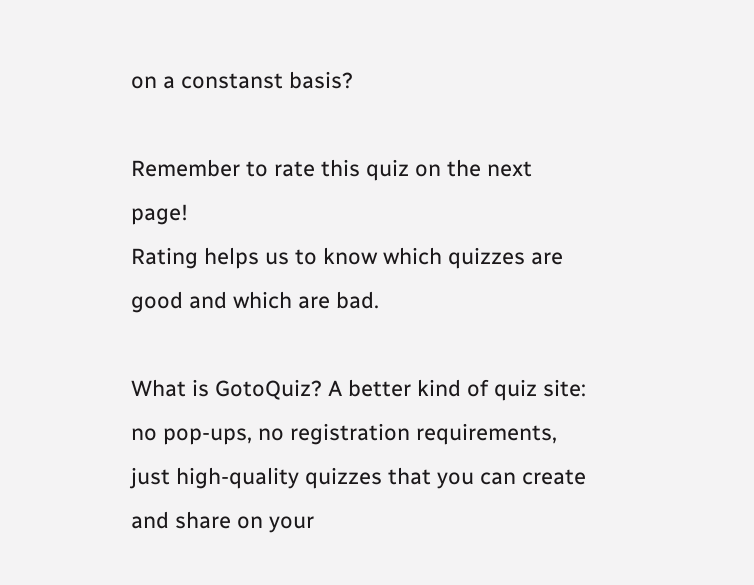on a constanst basis?

Remember to rate this quiz on the next page!
Rating helps us to know which quizzes are good and which are bad.

What is GotoQuiz? A better kind of quiz site: no pop-ups, no registration requirements, just high-quality quizzes that you can create and share on your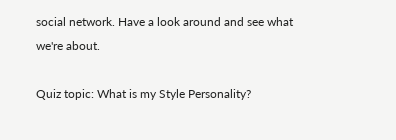social network. Have a look around and see what we're about.

Quiz topic: What is my Style Personality?